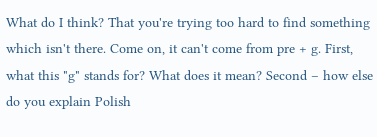What do I think? That you're trying too hard to find something which isn't there. Come on, it can't come from pre + g. First, what this "g" stands for? What does it mean? Second – how else do you explain Polish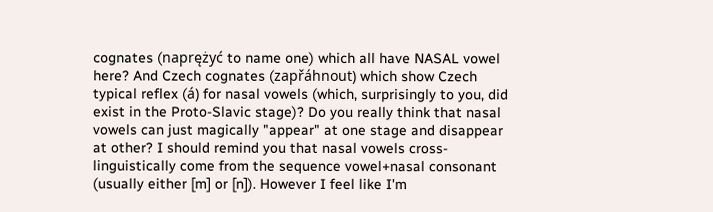cognates (naprężyć to name one) which all have NASAL vowel here? And Czech cognates (zapřáhnout) which show Czech typical reflex (á) for nasal vowels (which, surprisingly to you, did exist in the Proto-Slavic stage)? Do you really think that nasal vowels can just magically "appear" at one stage and disappear at other? I should remind you that nasal vowels cross-linguistically come from the sequence vowel+nasal consonant (usually either [m] or [n]). However I feel like I'm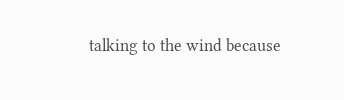talking to the wind because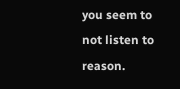you seem to not listen to reason.